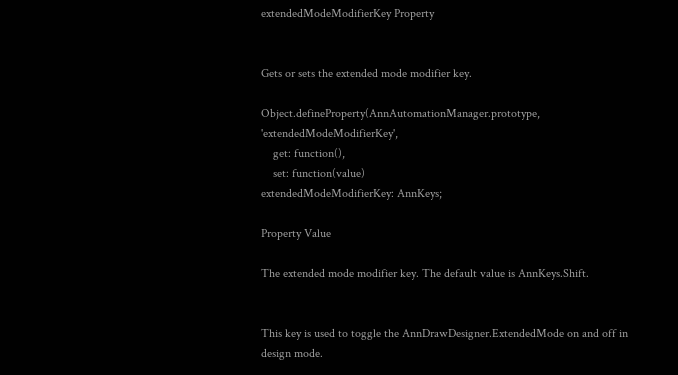extendedModeModifierKey Property


Gets or sets the extended mode modifier key.

Object.defineProperty(AnnAutomationManager.prototype, 'extendedModeModifierKey',
    get: function(),
    set: function(value)
extendedModeModifierKey: AnnKeys;

Property Value

The extended mode modifier key. The default value is AnnKeys.Shift.


This key is used to toggle the AnnDrawDesigner.ExtendedMode on and off in design mode.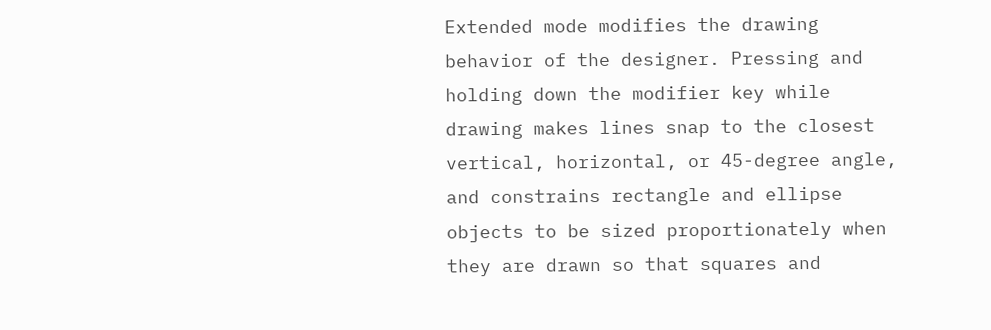Extended mode modifies the drawing behavior of the designer. Pressing and holding down the modifier key while drawing makes lines snap to the closest vertical, horizontal, or 45-degree angle, and constrains rectangle and ellipse objects to be sized proportionately when they are drawn so that squares and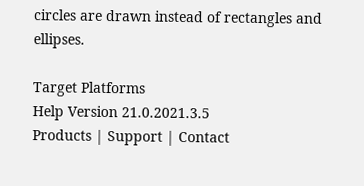circles are drawn instead of rectangles and ellipses.

Target Platforms
Help Version 21.0.2021.3.5
Products | Support | Contact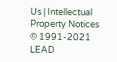Us | Intellectual Property Notices
© 1991-2021 LEAD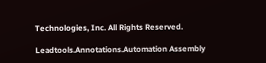Technologies, Inc. All Rights Reserved.

Leadtools.Annotations.Automation Assembly